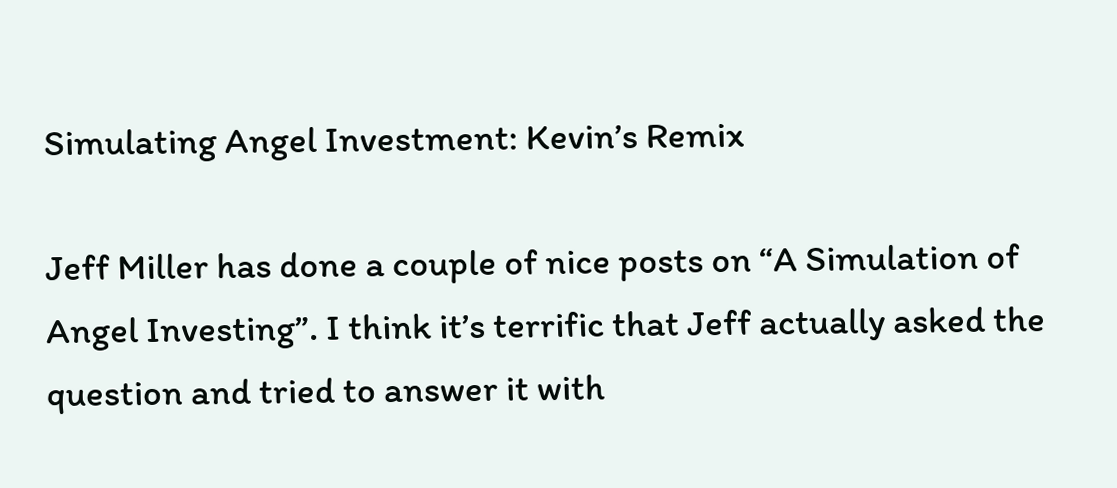Simulating Angel Investment: Kevin’s Remix

Jeff Miller has done a couple of nice posts on “A Simulation of Angel Investing”. I think it’s terrific that Jeff actually asked the question and tried to answer it with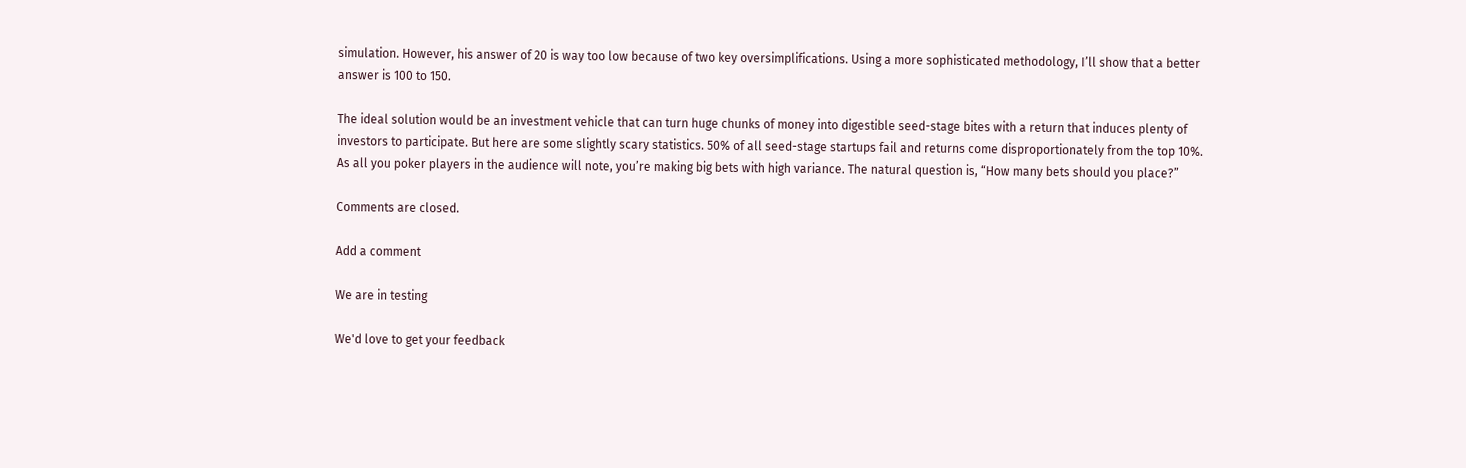simulation. However, his answer of 20 is way too low because of two key oversimplifications. Using a more sophisticated methodology, I’ll show that a better answer is 100 to 150.

The ideal solution would be an investment vehicle that can turn huge chunks of money into digestible seed-stage bites with a return that induces plenty of investors to participate. But here are some slightly scary statistics. 50% of all seed-stage startups fail and returns come disproportionately from the top 10%. As all you poker players in the audience will note, you’re making big bets with high variance. The natural question is, “How many bets should you place?”

Comments are closed.

Add a comment

We are in testing

We'd love to get your feedback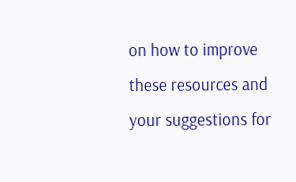on how to improve these resources and your suggestions for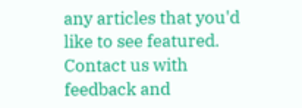any articles that you'd like to see featured. Contact us with feedback and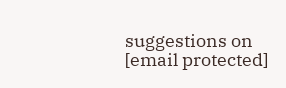suggestions on [email protected]